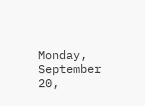Monday, September 20,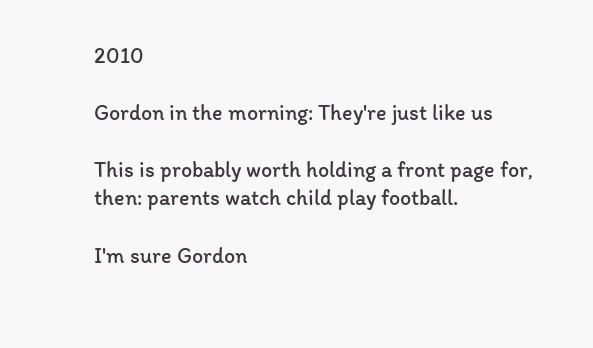2010

Gordon in the morning: They're just like us

This is probably worth holding a front page for, then: parents watch child play football.

I'm sure Gordon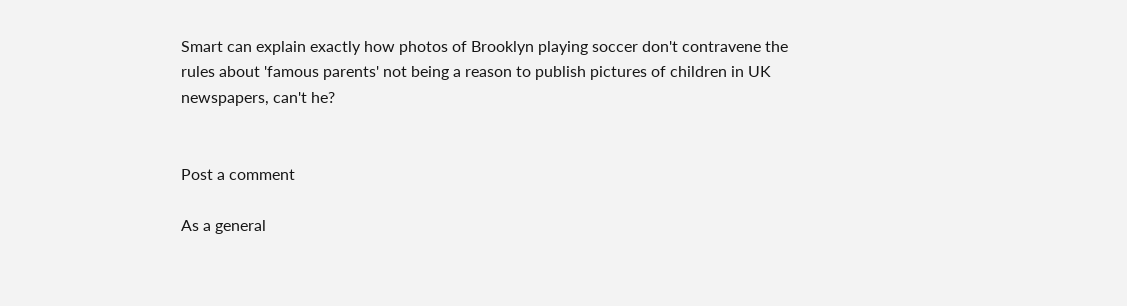Smart can explain exactly how photos of Brooklyn playing soccer don't contravene the rules about 'famous parents' not being a reason to publish pictures of children in UK newspapers, can't he?


Post a comment

As a general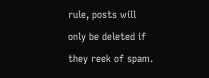rule, posts will only be deleted if they reek of spam.